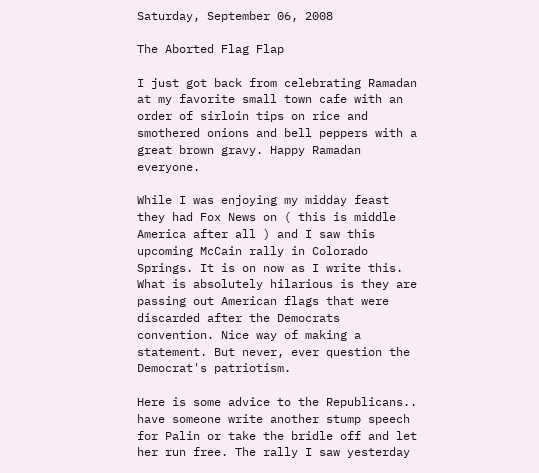Saturday, September 06, 2008

The Aborted Flag Flap

I just got back from celebrating Ramadan at my favorite small town cafe with an order of sirloin tips on rice and smothered onions and bell peppers with a great brown gravy. Happy Ramadan everyone.

While I was enjoying my midday feast they had Fox News on ( this is middle America after all ) and I saw this upcoming McCain rally in Colorado Springs. It is on now as I write this. What is absolutely hilarious is they are passing out American flags that were discarded after the Democrats convention. Nice way of making a statement. But never, ever question the Democrat's patriotism.

Here is some advice to the Republicans.. have someone write another stump speech for Palin or take the bridle off and let her run free. The rally I saw yesterday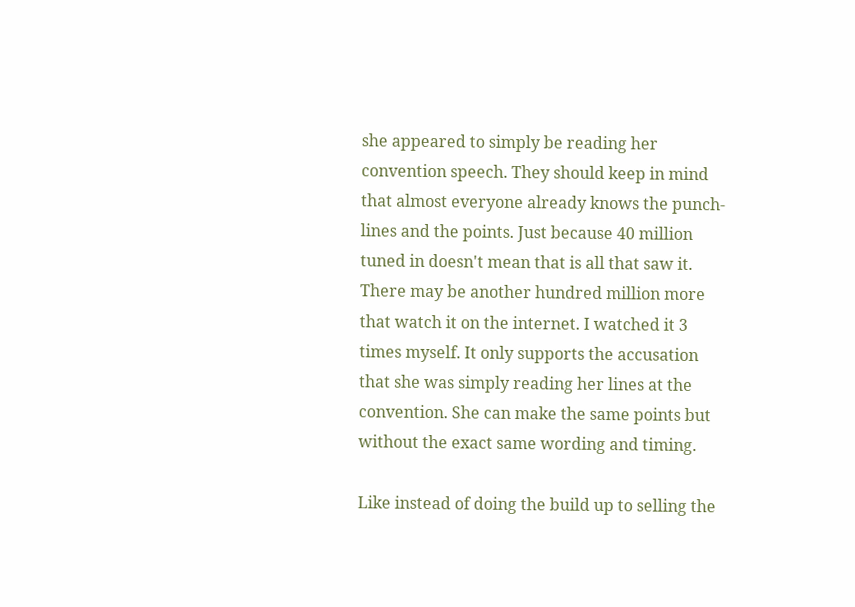she appeared to simply be reading her convention speech. They should keep in mind that almost everyone already knows the punch-lines and the points. Just because 40 million tuned in doesn't mean that is all that saw it. There may be another hundred million more that watch it on the internet. I watched it 3 times myself. It only supports the accusation that she was simply reading her lines at the convention. She can make the same points but without the exact same wording and timing.

Like instead of doing the build up to selling the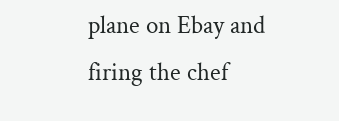plane on Ebay and firing the chef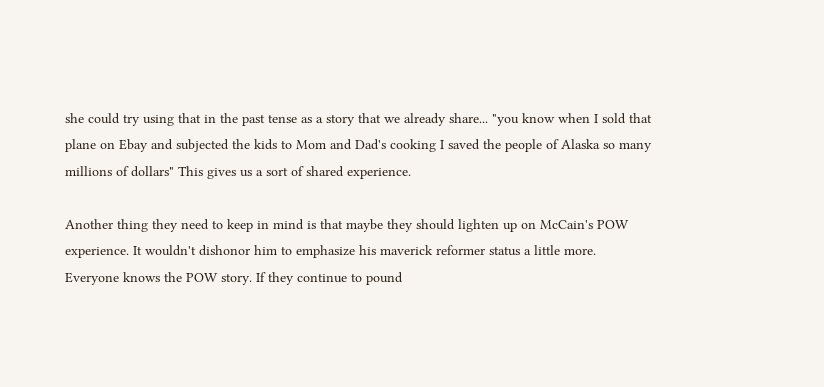she could try using that in the past tense as a story that we already share... "you know when I sold that plane on Ebay and subjected the kids to Mom and Dad's cooking I saved the people of Alaska so many millions of dollars" This gives us a sort of shared experience.

Another thing they need to keep in mind is that maybe they should lighten up on McCain's POW experience. It wouldn't dishonor him to emphasize his maverick reformer status a little more. Everyone knows the POW story. If they continue to pound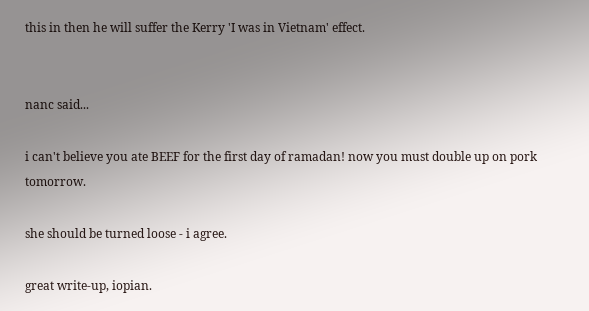this in then he will suffer the Kerry 'I was in Vietnam' effect.


nanc said...

i can't believe you ate BEEF for the first day of ramadan! now you must double up on pork tomorrow.

she should be turned loose - i agree.

great write-up, iopian.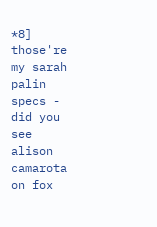*8] those're my sarah palin specs - did you see alison camarota on fox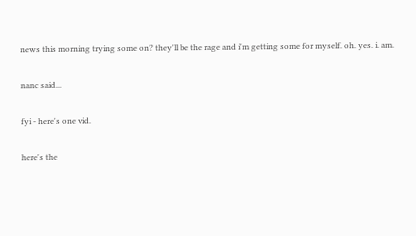news this morning trying some on? they'll be the rage and i'm getting some for myself. oh. yes. i. am.

nanc said...

fyi - here's one vid.

here's the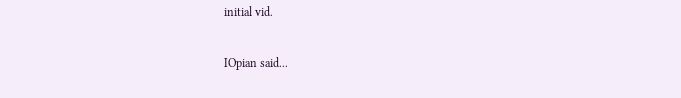initial vid.

IOpian said...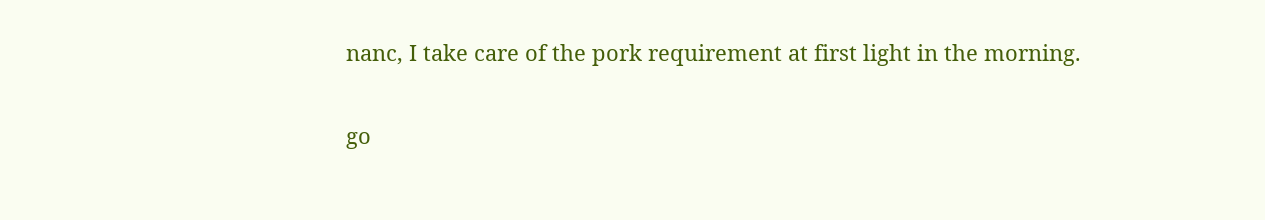nanc, I take care of the pork requirement at first light in the morning.

go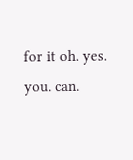for it oh. yes. you. can.